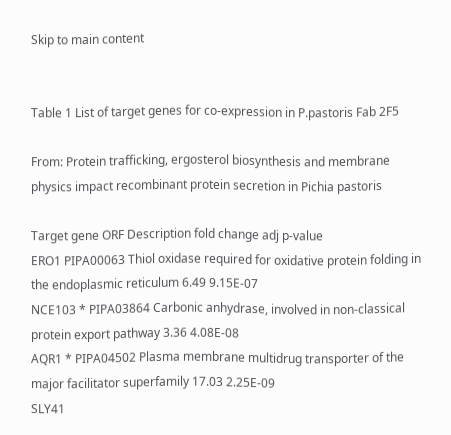Skip to main content


Table 1 List of target genes for co-expression in P.pastoris Fab 2F5

From: Protein trafficking, ergosterol biosynthesis and membrane physics impact recombinant protein secretion in Pichia pastoris

Target gene ORF Description fold change adj p-value
ERO1 PIPA00063 Thiol oxidase required for oxidative protein folding in the endoplasmic reticulum 6.49 9.15E-07
NCE103 * PIPA03864 Carbonic anhydrase, involved in non-classical protein export pathway 3.36 4.08E-08
AQR1 * PIPA04502 Plasma membrane multidrug transporter of the major facilitator superfamily 17.03 2.25E-09
SLY41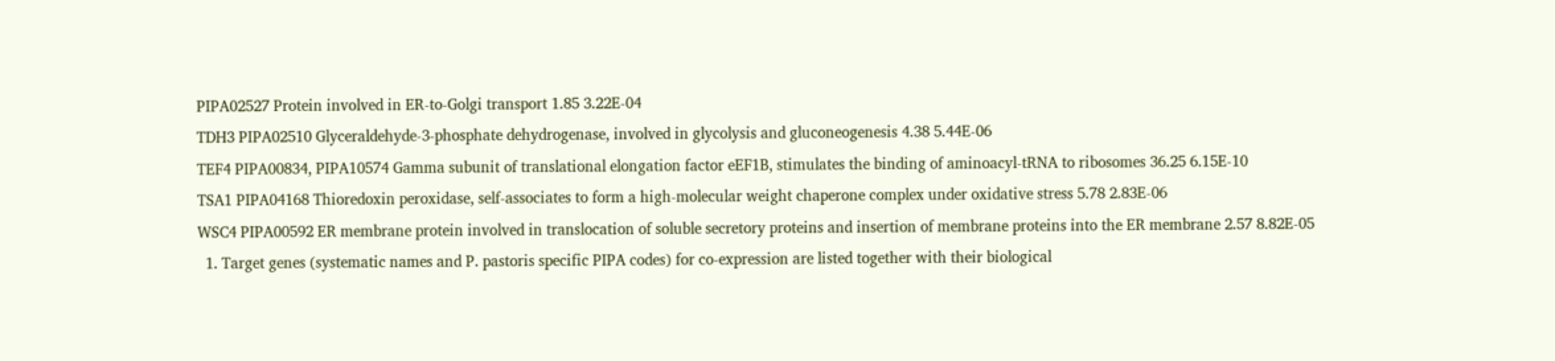PIPA02527 Protein involved in ER-to-Golgi transport 1.85 3.22E-04
TDH3 PIPA02510 Glyceraldehyde-3-phosphate dehydrogenase, involved in glycolysis and gluconeogenesis 4.38 5.44E-06
TEF4 PIPA00834, PIPA10574 Gamma subunit of translational elongation factor eEF1B, stimulates the binding of aminoacyl-tRNA to ribosomes 36.25 6.15E-10
TSA1 PIPA04168 Thioredoxin peroxidase, self-associates to form a high-molecular weight chaperone complex under oxidative stress 5.78 2.83E-06
WSC4 PIPA00592 ER membrane protein involved in translocation of soluble secretory proteins and insertion of membrane proteins into the ER membrane 2.57 8.82E-05
  1. Target genes (systematic names and P. pastoris specific PIPA codes) for co-expression are listed together with their biological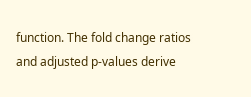function. The fold change ratios and adjusted p-values derive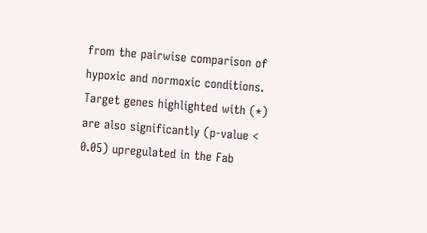from the pairwise comparison of hypoxic and normoxic conditions. Target genes highlighted with (*) are also significantly (p-value < 0.05) upregulated in the Fab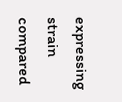expressing strain compared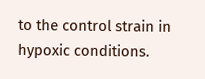to the control strain in hypoxic conditions.